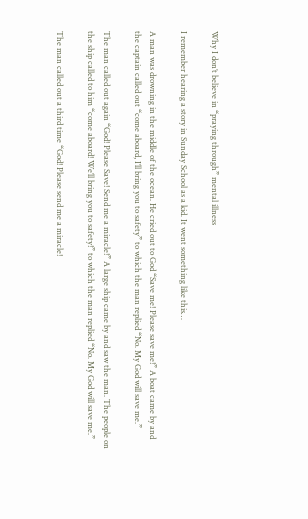Why I don’t believe in “praying through” mental illness

I remember hearing a story in Sunday School as a kid. It went something like this…

A man was drowning in the middle of the ocean. He cried out to God “Save me! Please save me!” A boat came by and the captain called out “come aboard, I’ll bring you to safety” to which the man replied “No. My God will save me.”

The man called out again “God! Please Save! Send me a miracle!” A large ship came by and saw the man. The people on the ship called to him “come aboard! We’ll bring you to safety!” to which the man replied “No. My God will save me.”

The man called out a third time “God! Please send me a miracle!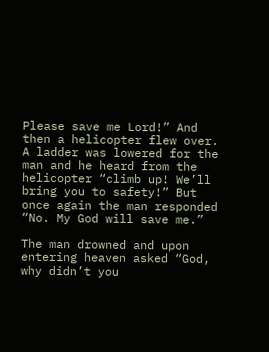Please save me Lord!” And then a helicopter flew over. A ladder was lowered for the man and he heard from the helicopter “climb up! We’ll bring you to safety!” But once again the man responded “No. My God will save me.”

The man drowned and upon entering heaven asked “God, why didn’t you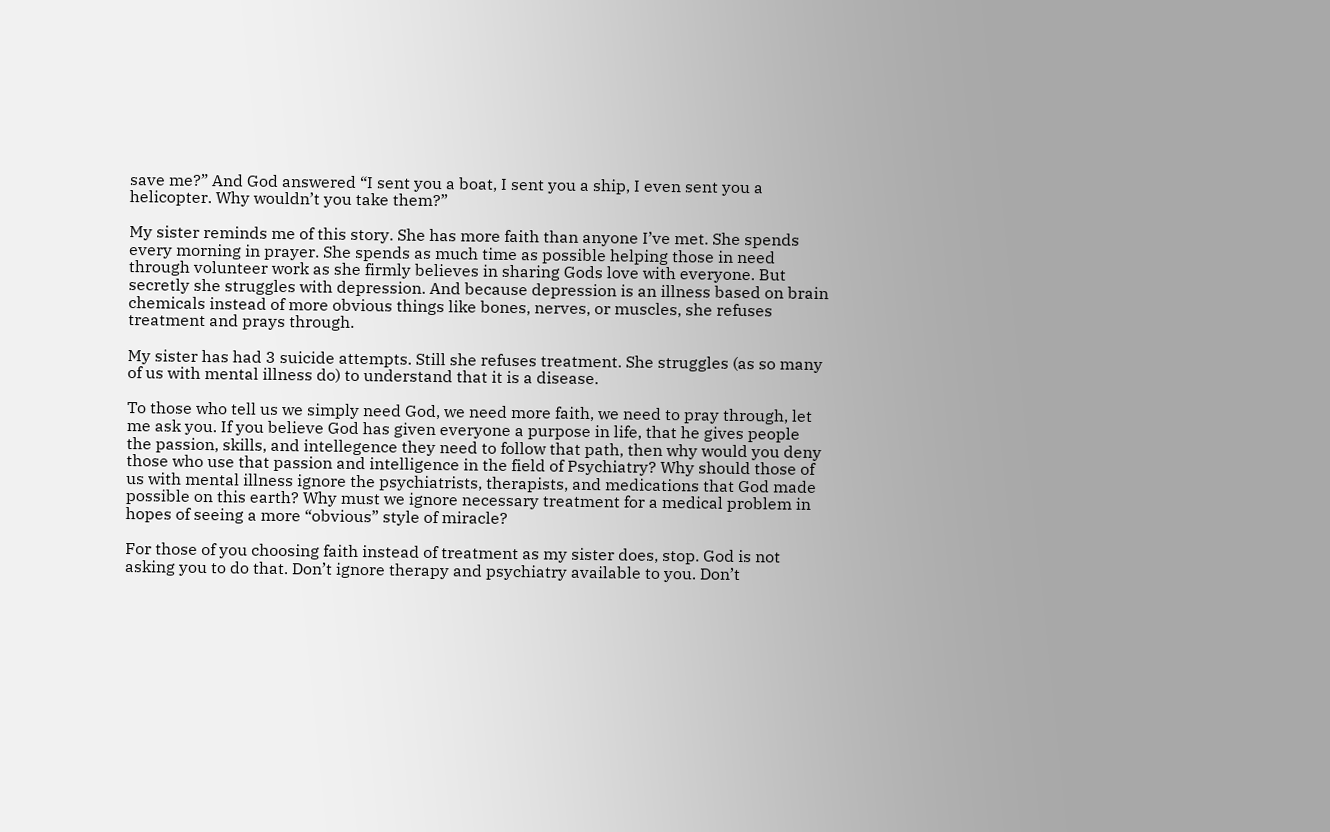save me?” And God answered “I sent you a boat, I sent you a ship, I even sent you a helicopter. Why wouldn’t you take them?”

My sister reminds me of this story. She has more faith than anyone I’ve met. She spends every morning in prayer. She spends as much time as possible helping those in need through volunteer work as she firmly believes in sharing Gods love with everyone. But secretly she struggles with depression. And because depression is an illness based on brain chemicals instead of more obvious things like bones, nerves, or muscles, she refuses treatment and prays through.

My sister has had 3 suicide attempts. Still she refuses treatment. She struggles (as so many of us with mental illness do) to understand that it is a disease.

To those who tell us we simply need God, we need more faith, we need to pray through, let me ask you. If you believe God has given everyone a purpose in life, that he gives people the passion, skills, and intellegence they need to follow that path, then why would you deny those who use that passion and intelligence in the field of Psychiatry? Why should those of us with mental illness ignore the psychiatrists, therapists, and medications that God made possible on this earth? Why must we ignore necessary treatment for a medical problem in hopes of seeing a more “obvious” style of miracle?

For those of you choosing faith instead of treatment as my sister does, stop. God is not asking you to do that. Don’t ignore therapy and psychiatry available to you. Don’t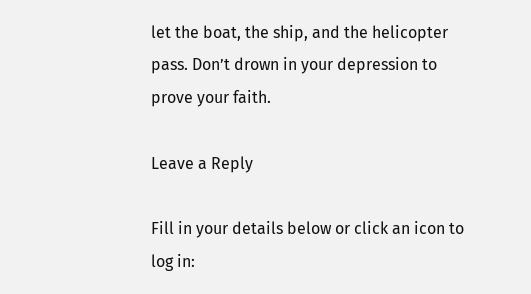let the boat, the ship, and the helicopter pass. Don’t drown in your depression to prove your faith.

Leave a Reply

Fill in your details below or click an icon to log in: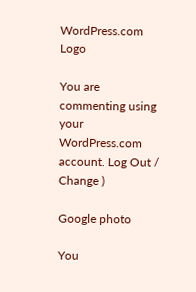WordPress.com Logo

You are commenting using your WordPress.com account. Log Out /  Change )

Google photo

You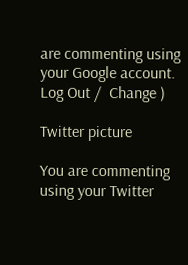are commenting using your Google account. Log Out /  Change )

Twitter picture

You are commenting using your Twitter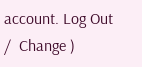account. Log Out /  Change )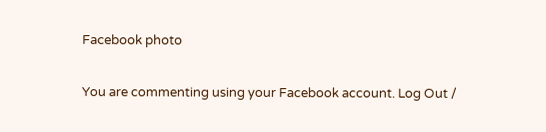Facebook photo

You are commenting using your Facebook account. Log Out /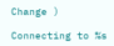Change )

Connecting to %s